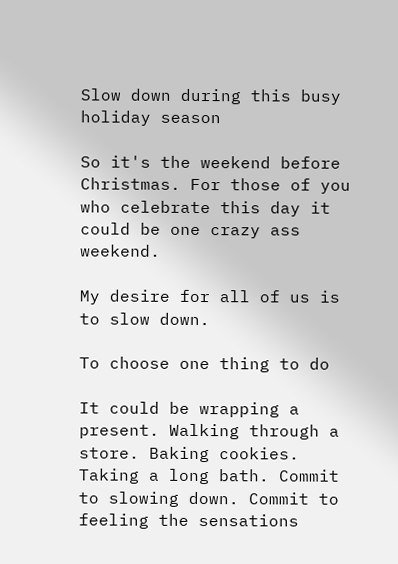Slow down during this busy holiday season

So it's the weekend before Christmas. For those of you who celebrate this day it could be one crazy ass weekend.

My desire for all of us is to slow down.

To choose one thing to do

It could be wrapping a present. Walking through a store. Baking cookies. Taking a long bath. Commit to slowing down. Commit to feeling the sensations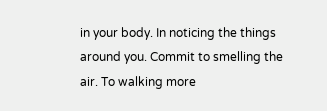in your body. In noticing the things around you. Commit to smelling the air. To walking more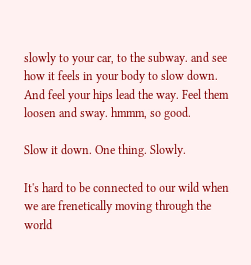slowly to your car, to the subway. and see how it feels in your body to slow down. And feel your hips lead the way. Feel them loosen and sway. hmmm, so good.

Slow it down. One thing. Slowly.

It's hard to be connected to our wild when we are frenetically moving through the world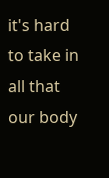it's hard to take in all that our body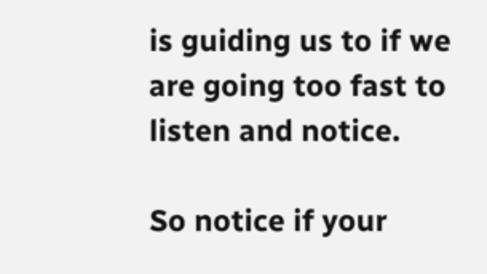is guiding us to if we are going too fast to listen and notice.

So notice if your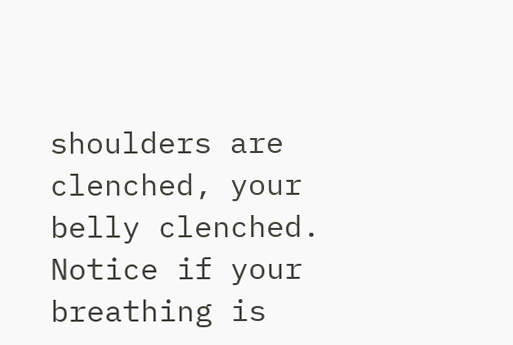shoulders are clenched, your belly clenched. Notice if your breathing is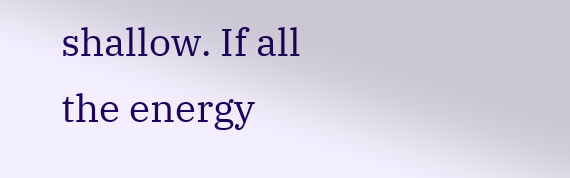shallow. If all the energy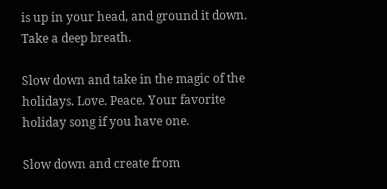is up in your head, and ground it down. Take a deep breath.

Slow down and take in the magic of the holidays. Love. Peace. Your favorite holiday song if you have one.

Slow down and create from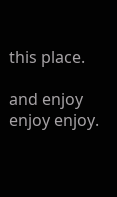this place.

and enjoy enjoy enjoy.